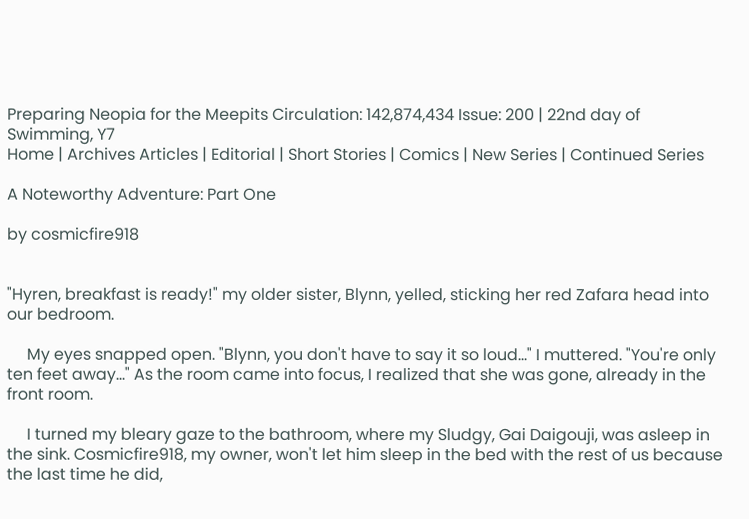Preparing Neopia for the Meepits Circulation: 142,874,434 Issue: 200 | 22nd day of Swimming, Y7
Home | Archives Articles | Editorial | Short Stories | Comics | New Series | Continued Series

A Noteworthy Adventure: Part One

by cosmicfire918


"Hyren, breakfast is ready!" my older sister, Blynn, yelled, sticking her red Zafara head into our bedroom.

     My eyes snapped open. "Blynn, you don't have to say it so loud…" I muttered. "You're only ten feet away…" As the room came into focus, I realized that she was gone, already in the front room.

     I turned my bleary gaze to the bathroom, where my Sludgy, Gai Daigouji, was asleep in the sink. Cosmicfire918, my owner, won't let him sleep in the bed with the rest of us because the last time he did,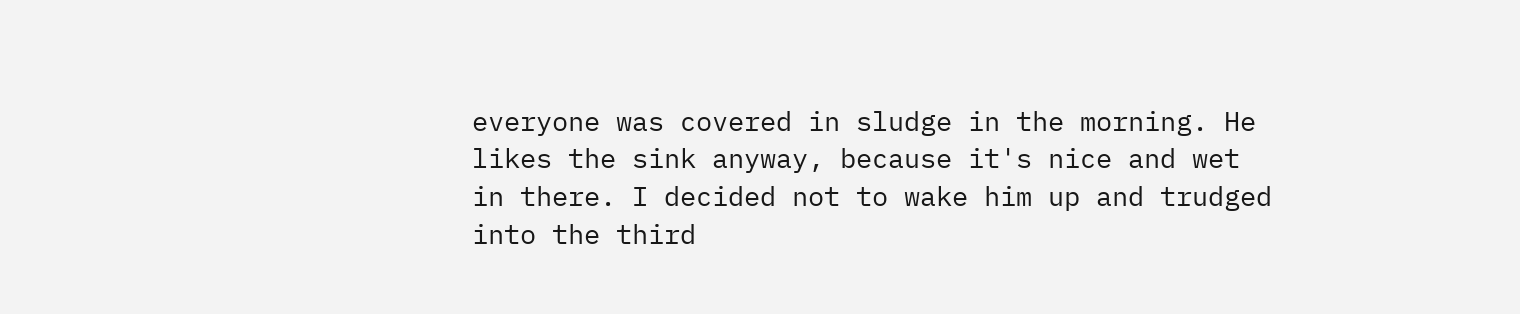everyone was covered in sludge in the morning. He likes the sink anyway, because it's nice and wet in there. I decided not to wake him up and trudged into the third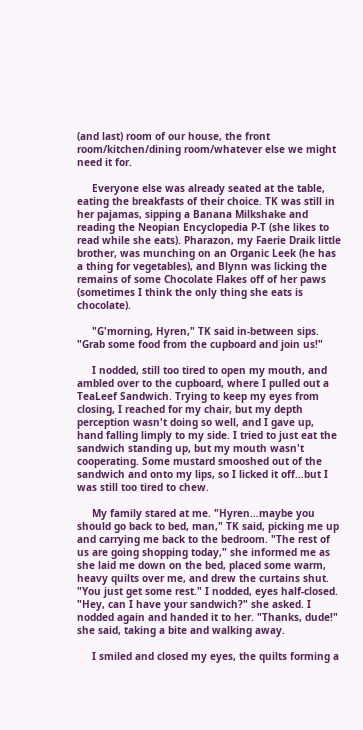(and last) room of our house, the front room/kitchen/dining room/whatever else we might need it for.

     Everyone else was already seated at the table, eating the breakfasts of their choice. TK was still in her pajamas, sipping a Banana Milkshake and reading the Neopian Encyclopedia P-T (she likes to read while she eats). Pharazon, my Faerie Draik little brother, was munching on an Organic Leek (he has a thing for vegetables), and Blynn was licking the remains of some Chocolate Flakes off of her paws (sometimes I think the only thing she eats is chocolate).

     "G'morning, Hyren," TK said in-between sips. "Grab some food from the cupboard and join us!"

     I nodded, still too tired to open my mouth, and ambled over to the cupboard, where I pulled out a TeaLeef Sandwich. Trying to keep my eyes from closing, I reached for my chair, but my depth perception wasn't doing so well, and I gave up, hand falling limply to my side. I tried to just eat the sandwich standing up, but my mouth wasn't cooperating. Some mustard smooshed out of the sandwich and onto my lips, so I licked it off…but I was still too tired to chew.

     My family stared at me. "Hyren…maybe you should go back to bed, man," TK said, picking me up and carrying me back to the bedroom. "The rest of us are going shopping today," she informed me as she laid me down on the bed, placed some warm, heavy quilts over me, and drew the curtains shut. "You just get some rest." I nodded, eyes half-closed. "Hey, can I have your sandwich?" she asked. I nodded again and handed it to her. "Thanks, dude!" she said, taking a bite and walking away.

     I smiled and closed my eyes, the quilts forming a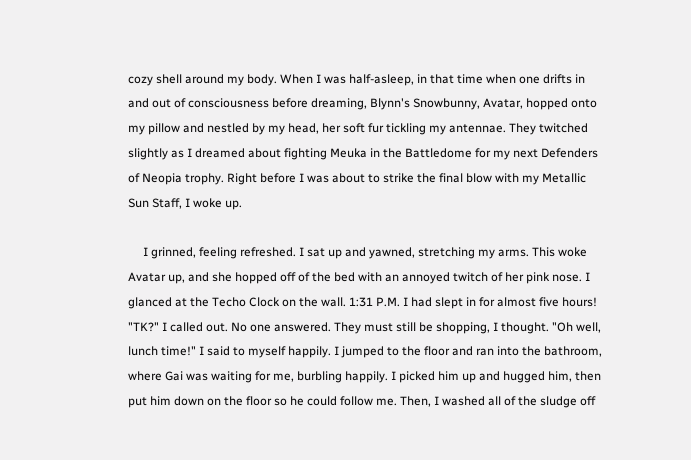cozy shell around my body. When I was half-asleep, in that time when one drifts in and out of consciousness before dreaming, Blynn's Snowbunny, Avatar, hopped onto my pillow and nestled by my head, her soft fur tickling my antennae. They twitched slightly as I dreamed about fighting Meuka in the Battledome for my next Defenders of Neopia trophy. Right before I was about to strike the final blow with my Metallic Sun Staff, I woke up.

     I grinned, feeling refreshed. I sat up and yawned, stretching my arms. This woke Avatar up, and she hopped off of the bed with an annoyed twitch of her pink nose. I glanced at the Techo Clock on the wall. 1:31 P.M. I had slept in for almost five hours! "TK?" I called out. No one answered. They must still be shopping, I thought. "Oh well, lunch time!" I said to myself happily. I jumped to the floor and ran into the bathroom, where Gai was waiting for me, burbling happily. I picked him up and hugged him, then put him down on the floor so he could follow me. Then, I washed all of the sludge off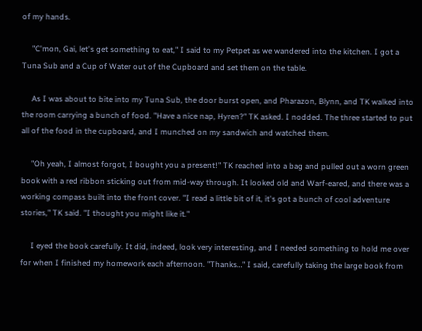of my hands.

     "C'mon, Gai, let's get something to eat," I said to my Petpet as we wandered into the kitchen. I got a Tuna Sub and a Cup of Water out of the Cupboard and set them on the table.

     As I was about to bite into my Tuna Sub, the door burst open, and Pharazon, Blynn, and TK walked into the room carrying a bunch of food. "Have a nice nap, Hyren?" TK asked. I nodded. The three started to put all of the food in the cupboard, and I munched on my sandwich and watched them.

     "Oh yeah, I almost forgot, I bought you a present!" TK reached into a bag and pulled out a worn green book with a red ribbon sticking out from mid-way through. It looked old and Warf-eared, and there was a working compass built into the front cover. "I read a little bit of it, it's got a bunch of cool adventure stories," TK said. "I thought you might like it."

     I eyed the book carefully. It did, indeed, look very interesting, and I needed something to hold me over for when I finished my homework each afternoon. "Thanks…" I said, carefully taking the large book from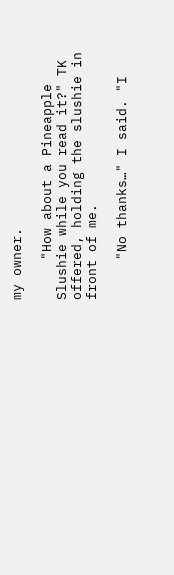my owner.

     "How about a Pineapple Slushie while you read it?" TK offered, holding the slushie in front of me.

     "No thanks…" I said. "I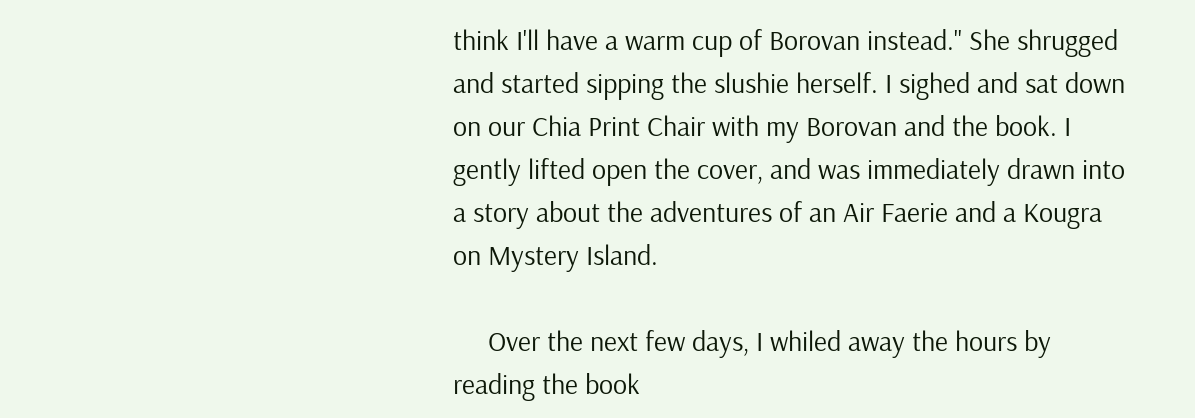think I'll have a warm cup of Borovan instead." She shrugged and started sipping the slushie herself. I sighed and sat down on our Chia Print Chair with my Borovan and the book. I gently lifted open the cover, and was immediately drawn into a story about the adventures of an Air Faerie and a Kougra on Mystery Island.

     Over the next few days, I whiled away the hours by reading the book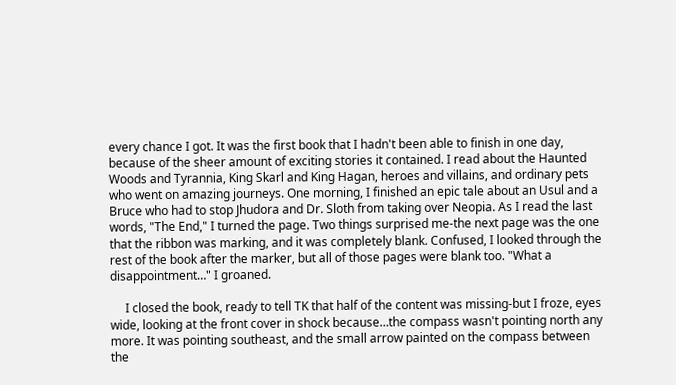every chance I got. It was the first book that I hadn't been able to finish in one day, because of the sheer amount of exciting stories it contained. I read about the Haunted Woods and Tyrannia, King Skarl and King Hagan, heroes and villains, and ordinary pets who went on amazing journeys. One morning, I finished an epic tale about an Usul and a Bruce who had to stop Jhudora and Dr. Sloth from taking over Neopia. As I read the last words, "The End," I turned the page. Two things surprised me-the next page was the one that the ribbon was marking, and it was completely blank. Confused, I looked through the rest of the book after the marker, but all of those pages were blank too. "What a disappointment…" I groaned.

     I closed the book, ready to tell TK that half of the content was missing-but I froze, eyes wide, looking at the front cover in shock because…the compass wasn't pointing north any more. It was pointing southeast, and the small arrow painted on the compass between the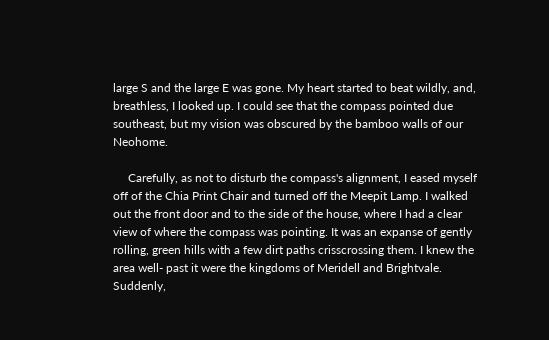large S and the large E was gone. My heart started to beat wildly, and, breathless, I looked up. I could see that the compass pointed due southeast, but my vision was obscured by the bamboo walls of our Neohome.

     Carefully, as not to disturb the compass's alignment, I eased myself off of the Chia Print Chair and turned off the Meepit Lamp. I walked out the front door and to the side of the house, where I had a clear view of where the compass was pointing. It was an expanse of gently rolling, green hills with a few dirt paths crisscrossing them. I knew the area well- past it were the kingdoms of Meridell and Brightvale. Suddenly,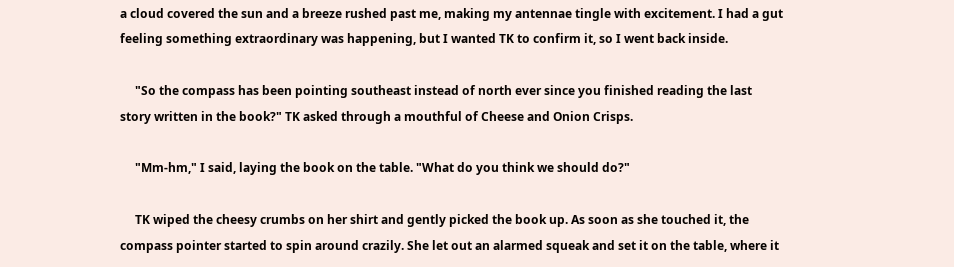a cloud covered the sun and a breeze rushed past me, making my antennae tingle with excitement. I had a gut feeling something extraordinary was happening, but I wanted TK to confirm it, so I went back inside.

     "So the compass has been pointing southeast instead of north ever since you finished reading the last story written in the book?" TK asked through a mouthful of Cheese and Onion Crisps.

     "Mm-hm," I said, laying the book on the table. "What do you think we should do?"

     TK wiped the cheesy crumbs on her shirt and gently picked the book up. As soon as she touched it, the compass pointer started to spin around crazily. She let out an alarmed squeak and set it on the table, where it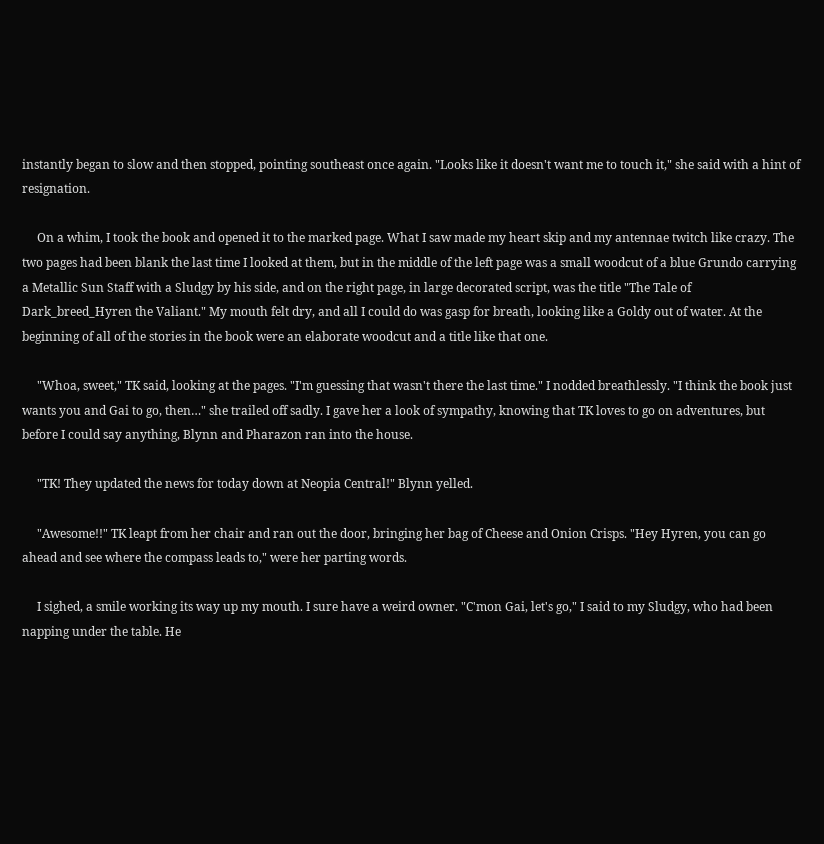instantly began to slow and then stopped, pointing southeast once again. "Looks like it doesn't want me to touch it," she said with a hint of resignation.

     On a whim, I took the book and opened it to the marked page. What I saw made my heart skip and my antennae twitch like crazy. The two pages had been blank the last time I looked at them, but in the middle of the left page was a small woodcut of a blue Grundo carrying a Metallic Sun Staff with a Sludgy by his side, and on the right page, in large decorated script, was the title "The Tale of Dark_breed_Hyren the Valiant." My mouth felt dry, and all I could do was gasp for breath, looking like a Goldy out of water. At the beginning of all of the stories in the book were an elaborate woodcut and a title like that one.

     "Whoa, sweet," TK said, looking at the pages. "I'm guessing that wasn't there the last time." I nodded breathlessly. "I think the book just wants you and Gai to go, then…" she trailed off sadly. I gave her a look of sympathy, knowing that TK loves to go on adventures, but before I could say anything, Blynn and Pharazon ran into the house.

     "TK! They updated the news for today down at Neopia Central!" Blynn yelled.

     "Awesome!!" TK leapt from her chair and ran out the door, bringing her bag of Cheese and Onion Crisps. "Hey Hyren, you can go ahead and see where the compass leads to," were her parting words.

     I sighed, a smile working its way up my mouth. I sure have a weird owner. "C'mon Gai, let's go," I said to my Sludgy, who had been napping under the table. He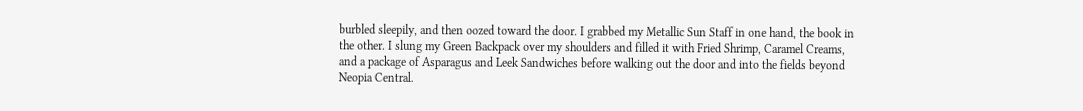burbled sleepily, and then oozed toward the door. I grabbed my Metallic Sun Staff in one hand, the book in the other. I slung my Green Backpack over my shoulders and filled it with Fried Shrimp, Caramel Creams, and a package of Asparagus and Leek Sandwiches before walking out the door and into the fields beyond Neopia Central.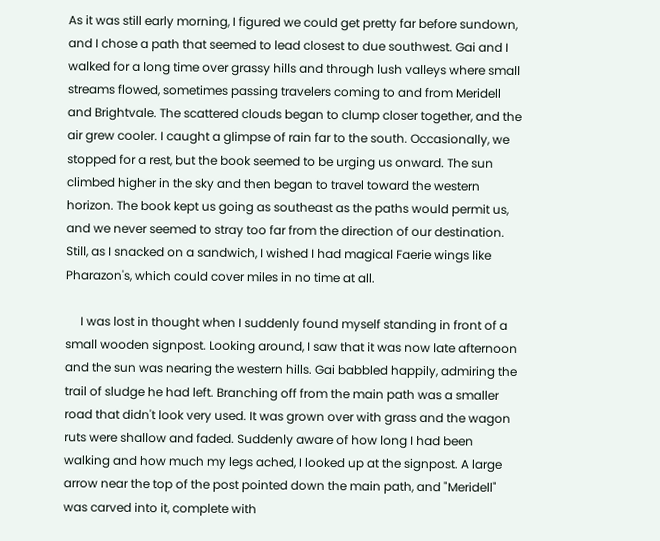As it was still early morning, I figured we could get pretty far before sundown, and I chose a path that seemed to lead closest to due southwest. Gai and I walked for a long time over grassy hills and through lush valleys where small streams flowed, sometimes passing travelers coming to and from Meridell and Brightvale. The scattered clouds began to clump closer together, and the air grew cooler. I caught a glimpse of rain far to the south. Occasionally, we stopped for a rest, but the book seemed to be urging us onward. The sun climbed higher in the sky and then began to travel toward the western horizon. The book kept us going as southeast as the paths would permit us, and we never seemed to stray too far from the direction of our destination. Still, as I snacked on a sandwich, I wished I had magical Faerie wings like Pharazon's, which could cover miles in no time at all.

     I was lost in thought when I suddenly found myself standing in front of a small wooden signpost. Looking around, I saw that it was now late afternoon and the sun was nearing the western hills. Gai babbled happily, admiring the trail of sludge he had left. Branching off from the main path was a smaller road that didn't look very used. It was grown over with grass and the wagon ruts were shallow and faded. Suddenly aware of how long I had been walking and how much my legs ached, I looked up at the signpost. A large arrow near the top of the post pointed down the main path, and "Meridell" was carved into it, complete with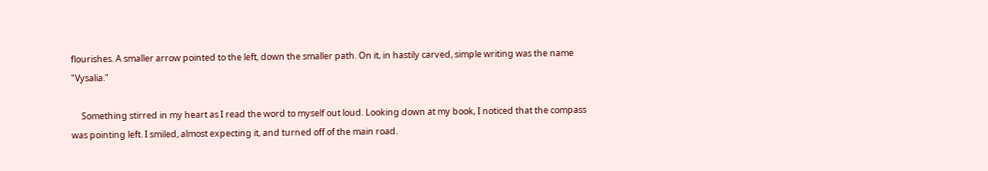flourishes. A smaller arrow pointed to the left, down the smaller path. On it, in hastily carved, simple writing was the name "Vysalia."

     Something stirred in my heart as I read the word to myself out loud. Looking down at my book, I noticed that the compass was pointing left. I smiled, almost expecting it, and turned off of the main road.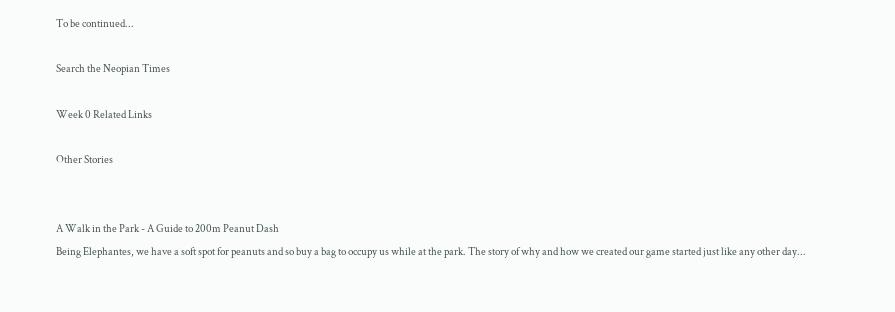To be continued...

Search the Neopian Times

Week 0 Related Links

Other Stories


A Walk in the Park - A Guide to 200m Peanut Dash
Being Elephantes, we have a soft spot for peanuts and so buy a bag to occupy us while at the park. The story of why and how we created our game started just like any other day...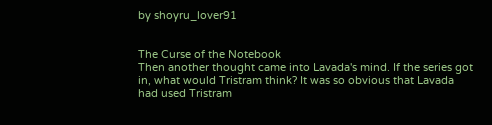by shoyru_lover91


The Curse of the Notebook
Then another thought came into Lavada's mind. If the series got in, what would Tristram think? It was so obvious that Lavada had used Tristram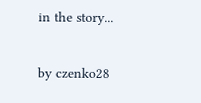in the story...

by czenko28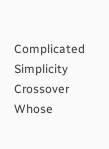Complicated Simplicity Crossover
Whose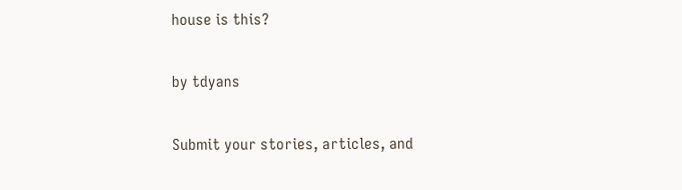house is this?

by tdyans

Submit your stories, articles, and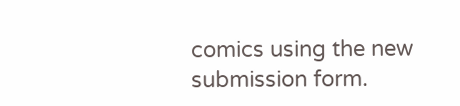comics using the new submission form.